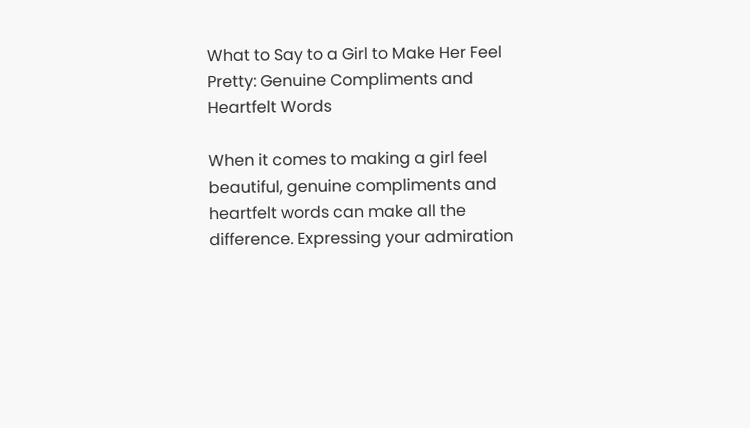What to Say to a Girl to Make Her Feel Pretty: Genuine Compliments and Heartfelt Words

When it comes to making a girl feel beautiful, genuine compliments and heartfelt words can make all the difference. Expressing your admiration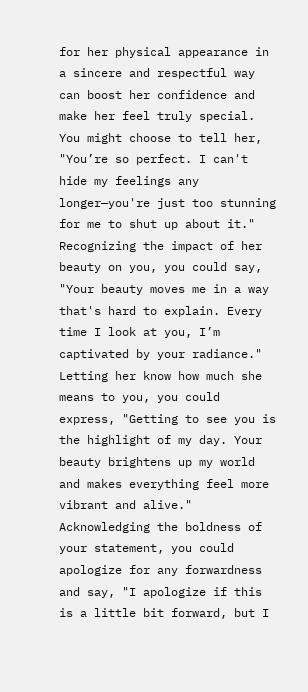for her physical appearance in a sincere and respectful way can boost her confidence and make her feel truly special. You might choose to tell her, "You’re so perfect. I can't hide my feelings any longer—you're just too stunning for me to shut up about it." Recognizing the impact of her beauty on you, you could say, "Your beauty moves me in a way that's hard to explain. Every time I look at you, I’m captivated by your radiance." Letting her know how much she means to you, you could express, "Getting to see you is the highlight of my day. Your beauty brightens up my world and makes everything feel more vibrant and alive." Acknowledging the boldness of your statement, you could apologize for any forwardness and say, "I apologize if this is a little bit forward, but I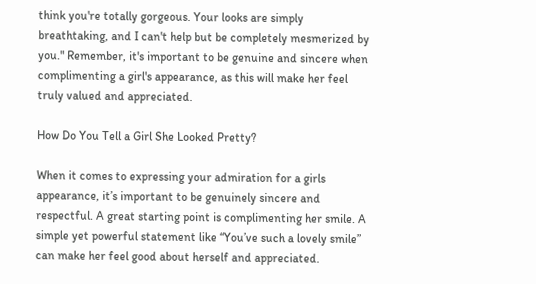think you're totally gorgeous. Your looks are simply breathtaking, and I can't help but be completely mesmerized by you." Remember, it's important to be genuine and sincere when complimenting a girl's appearance, as this will make her feel truly valued and appreciated.

How Do You Tell a Girl She Looked Pretty?

When it comes to expressing your admiration for a girls appearance, it’s important to be genuinely sincere and respectful. A great starting point is complimenting her smile. A simple yet powerful statement like “You’ve such a lovely smile” can make her feel good about herself and appreciated.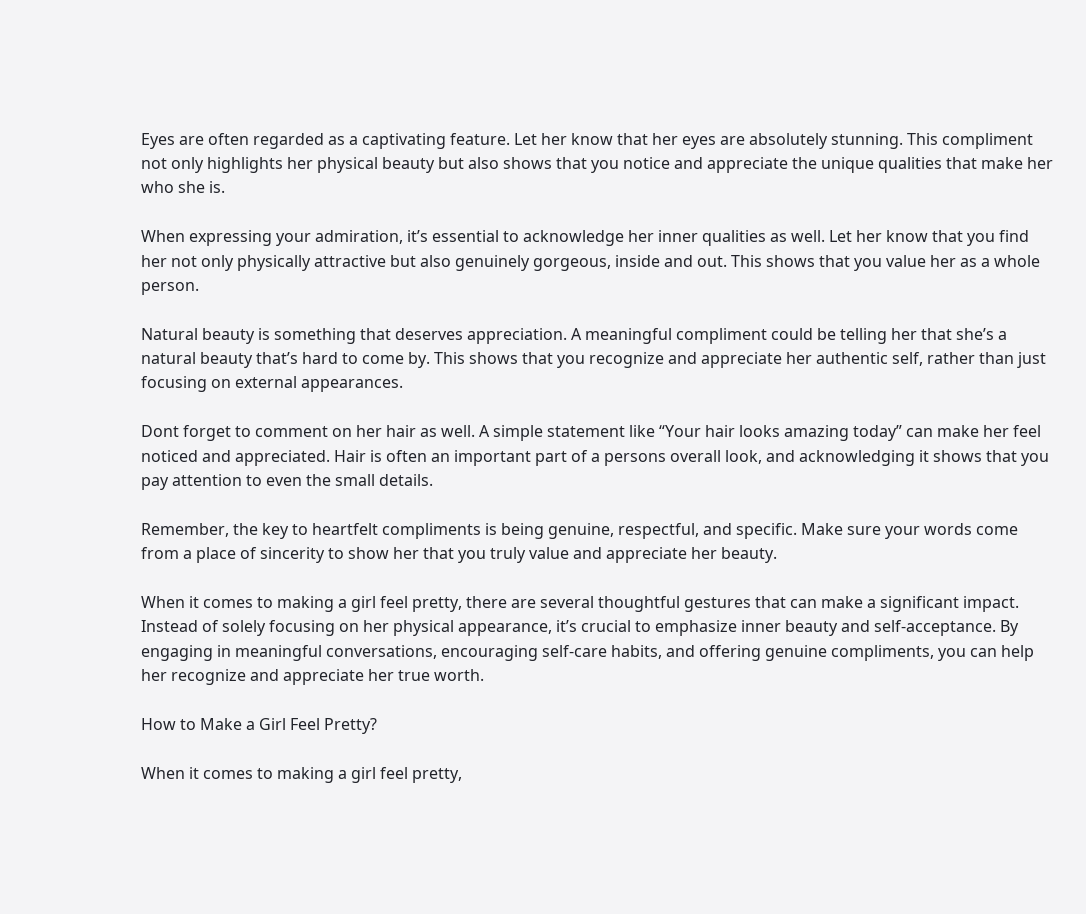Eyes are often regarded as a captivating feature. Let her know that her eyes are absolutely stunning. This compliment not only highlights her physical beauty but also shows that you notice and appreciate the unique qualities that make her who she is.

When expressing your admiration, it’s essential to acknowledge her inner qualities as well. Let her know that you find her not only physically attractive but also genuinely gorgeous, inside and out. This shows that you value her as a whole person.

Natural beauty is something that deserves appreciation. A meaningful compliment could be telling her that she’s a natural beauty that’s hard to come by. This shows that you recognize and appreciate her authentic self, rather than just focusing on external appearances.

Dont forget to comment on her hair as well. A simple statement like “Your hair looks amazing today” can make her feel noticed and appreciated. Hair is often an important part of a persons overall look, and acknowledging it shows that you pay attention to even the small details.

Remember, the key to heartfelt compliments is being genuine, respectful, and specific. Make sure your words come from a place of sincerity to show her that you truly value and appreciate her beauty.

When it comes to making a girl feel pretty, there are several thoughtful gestures that can make a significant impact. Instead of solely focusing on her physical appearance, it’s crucial to emphasize inner beauty and self-acceptance. By engaging in meaningful conversations, encouraging self-care habits, and offering genuine compliments, you can help her recognize and appreciate her true worth.

How to Make a Girl Feel Pretty?

When it comes to making a girl feel pretty,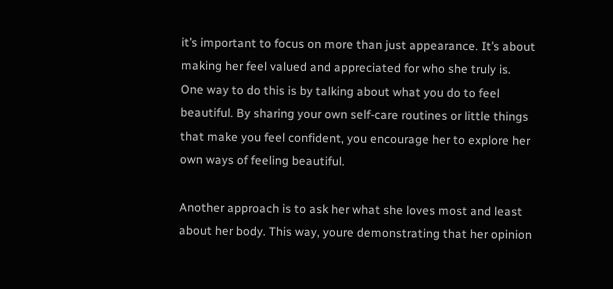it’s important to focus on more than just appearance. It’s about making her feel valued and appreciated for who she truly is. One way to do this is by talking about what you do to feel beautiful. By sharing your own self-care routines or little things that make you feel confident, you encourage her to explore her own ways of feeling beautiful.

Another approach is to ask her what she loves most and least about her body. This way, youre demonstrating that her opinion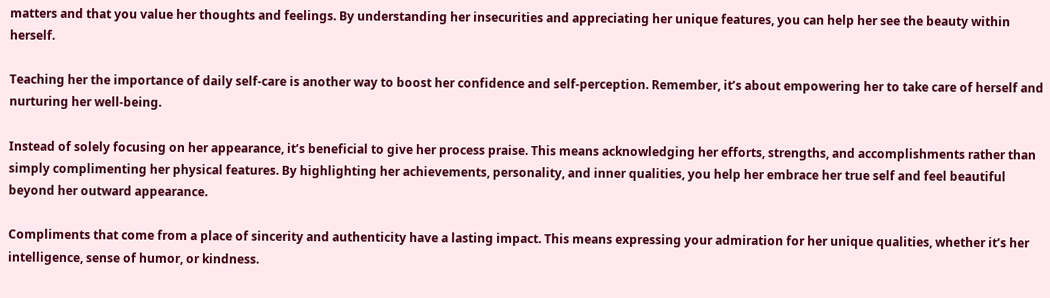matters and that you value her thoughts and feelings. By understanding her insecurities and appreciating her unique features, you can help her see the beauty within herself.

Teaching her the importance of daily self-care is another way to boost her confidence and self-perception. Remember, it’s about empowering her to take care of herself and nurturing her well-being.

Instead of solely focusing on her appearance, it’s beneficial to give her process praise. This means acknowledging her efforts, strengths, and accomplishments rather than simply complimenting her physical features. By highlighting her achievements, personality, and inner qualities, you help her embrace her true self and feel beautiful beyond her outward appearance.

Compliments that come from a place of sincerity and authenticity have a lasting impact. This means expressing your admiration for her unique qualities, whether it’s her intelligence, sense of humor, or kindness.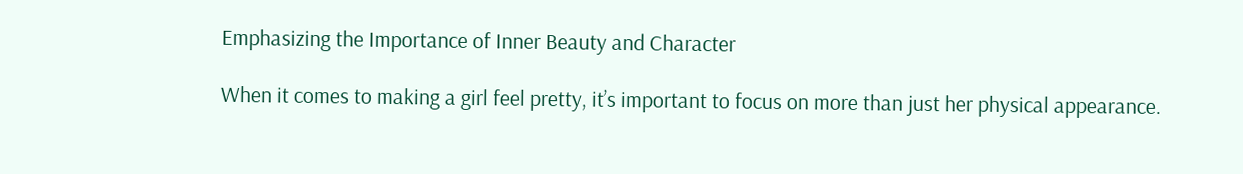Emphasizing the Importance of Inner Beauty and Character

When it comes to making a girl feel pretty, it’s important to focus on more than just her physical appearance.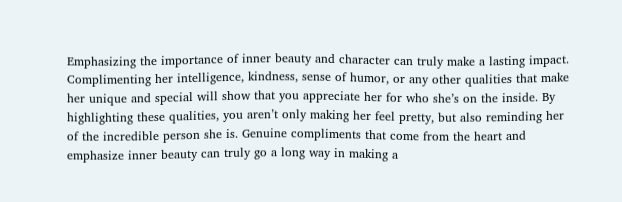Emphasizing the importance of inner beauty and character can truly make a lasting impact. Complimenting her intelligence, kindness, sense of humor, or any other qualities that make her unique and special will show that you appreciate her for who she’s on the inside. By highlighting these qualities, you aren’t only making her feel pretty, but also reminding her of the incredible person she is. Genuine compliments that come from the heart and emphasize inner beauty can truly go a long way in making a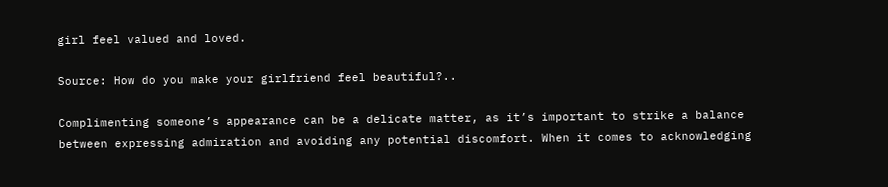girl feel valued and loved.

Source: How do you make your girlfriend feel beautiful?..

Complimenting someone’s appearance can be a delicate matter, as it’s important to strike a balance between expressing admiration and avoiding any potential discomfort. When it comes to acknowledging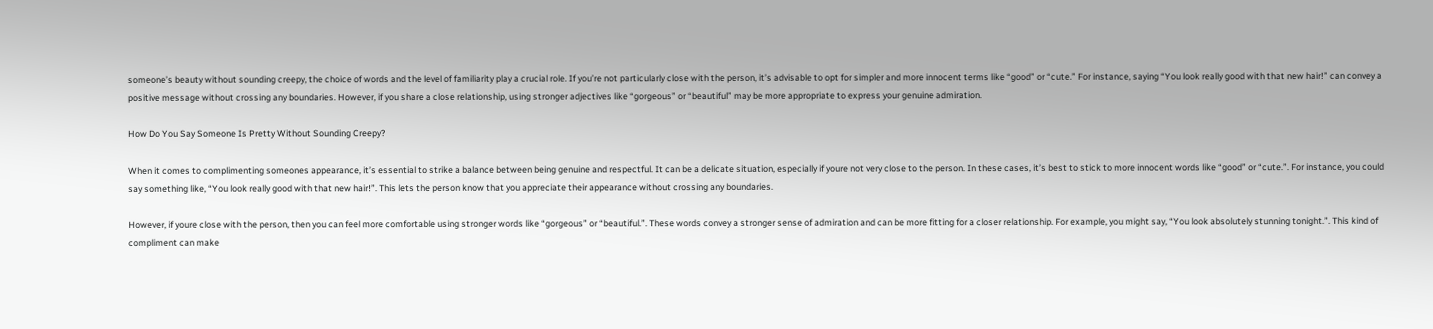someone’s beauty without sounding creepy, the choice of words and the level of familiarity play a crucial role. If you’re not particularly close with the person, it’s advisable to opt for simpler and more innocent terms like “good” or “cute.” For instance, saying “You look really good with that new hair!” can convey a positive message without crossing any boundaries. However, if you share a close relationship, using stronger adjectives like “gorgeous” or “beautiful” may be more appropriate to express your genuine admiration.

How Do You Say Someone Is Pretty Without Sounding Creepy?

When it comes to complimenting someones appearance, it’s essential to strike a balance between being genuine and respectful. It can be a delicate situation, especially if youre not very close to the person. In these cases, it’s best to stick to more innocent words like “good” or “cute.”. For instance, you could say something like, “You look really good with that new hair!”. This lets the person know that you appreciate their appearance without crossing any boundaries.

However, if youre close with the person, then you can feel more comfortable using stronger words like “gorgeous” or “beautiful.”. These words convey a stronger sense of admiration and can be more fitting for a closer relationship. For example, you might say, “You look absolutely stunning tonight.”. This kind of compliment can make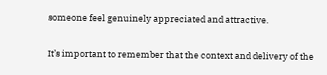someone feel genuinely appreciated and attractive.

It’s important to remember that the context and delivery of the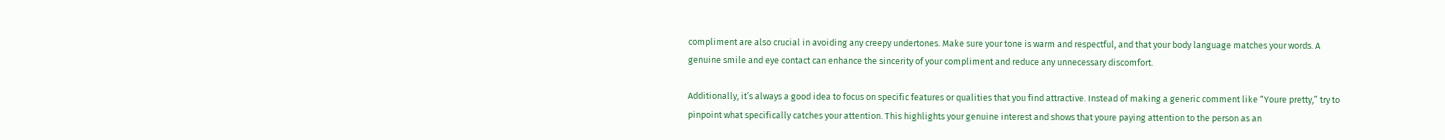compliment are also crucial in avoiding any creepy undertones. Make sure your tone is warm and respectful, and that your body language matches your words. A genuine smile and eye contact can enhance the sincerity of your compliment and reduce any unnecessary discomfort.

Additionally, it’s always a good idea to focus on specific features or qualities that you find attractive. Instead of making a generic comment like “Youre pretty,” try to pinpoint what specifically catches your attention. This highlights your genuine interest and shows that youre paying attention to the person as an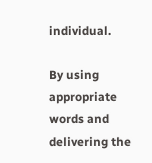individual.

By using appropriate words and delivering the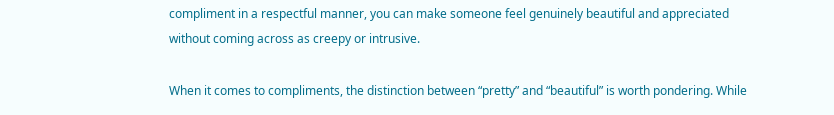compliment in a respectful manner, you can make someone feel genuinely beautiful and appreciated without coming across as creepy or intrusive.

When it comes to compliments, the distinction between “pretty” and “beautiful” is worth pondering. While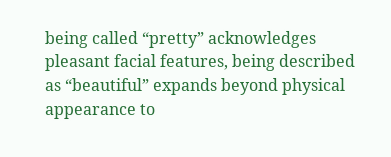being called “pretty” acknowledges pleasant facial features, being described as “beautiful” expands beyond physical appearance to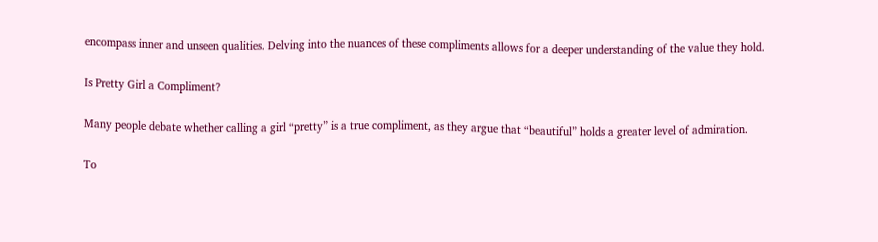encompass inner and unseen qualities. Delving into the nuances of these compliments allows for a deeper understanding of the value they hold.

Is Pretty Girl a Compliment?

Many people debate whether calling a girl “pretty” is a true compliment, as they argue that “beautiful” holds a greater level of admiration.

To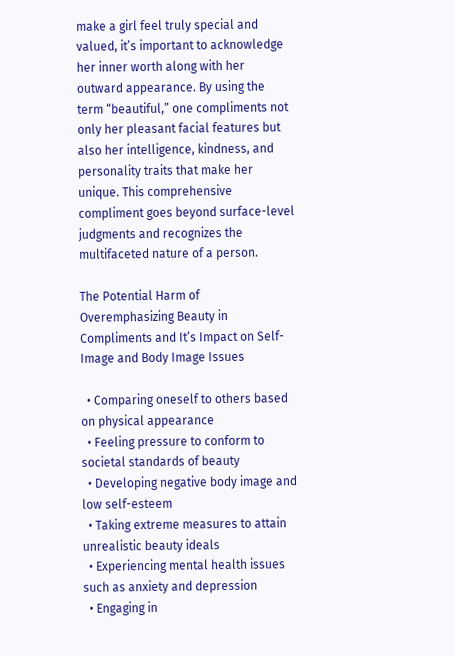make a girl feel truly special and valued, it’s important to acknowledge her inner worth along with her outward appearance. By using the term “beautiful,” one compliments not only her pleasant facial features but also her intelligence, kindness, and personality traits that make her unique. This comprehensive compliment goes beyond surface-level judgments and recognizes the multifaceted nature of a person.

The Potential Harm of Overemphasizing Beauty in Compliments and It’s Impact on Self-Image and Body Image Issues

  • Comparing oneself to others based on physical appearance
  • Feeling pressure to conform to societal standards of beauty
  • Developing negative body image and low self-esteem
  • Taking extreme measures to attain unrealistic beauty ideals
  • Experiencing mental health issues such as anxiety and depression
  • Engaging in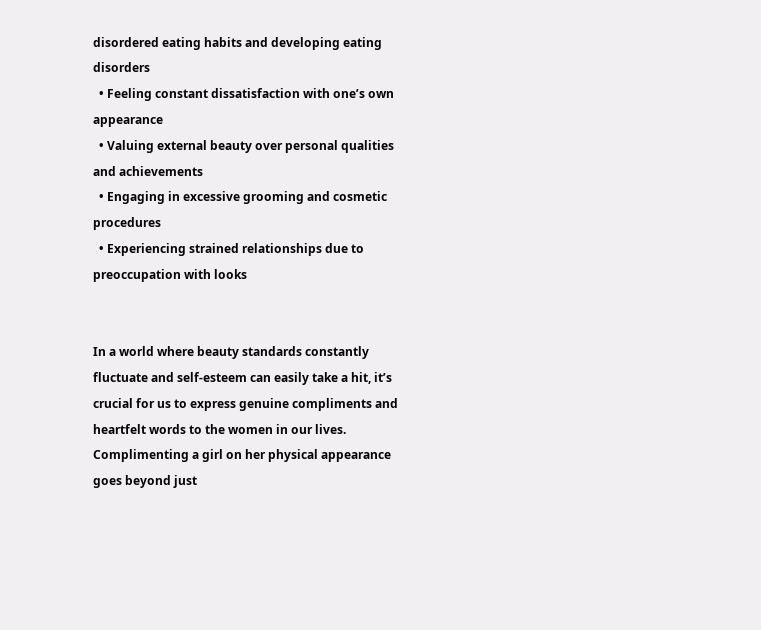disordered eating habits and developing eating disorders
  • Feeling constant dissatisfaction with one’s own appearance
  • Valuing external beauty over personal qualities and achievements
  • Engaging in excessive grooming and cosmetic procedures
  • Experiencing strained relationships due to preoccupation with looks


In a world where beauty standards constantly fluctuate and self-esteem can easily take a hit, it’s crucial for us to express genuine compliments and heartfelt words to the women in our lives. Complimenting a girl on her physical appearance goes beyond just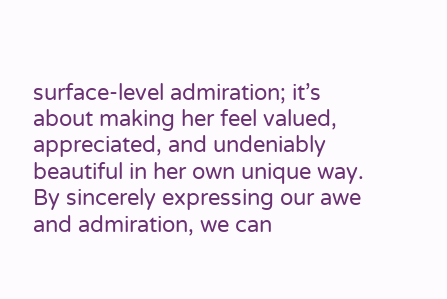surface-level admiration; it’s about making her feel valued, appreciated, and undeniably beautiful in her own unique way. By sincerely expressing our awe and admiration, we can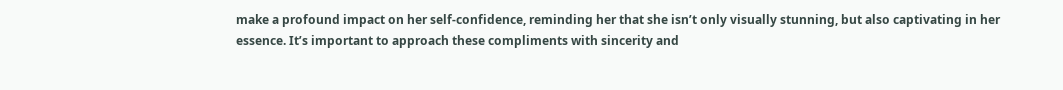make a profound impact on her self-confidence, reminding her that she isn’t only visually stunning, but also captivating in her essence. It’s important to approach these compliments with sincerity and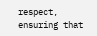respect, ensuring that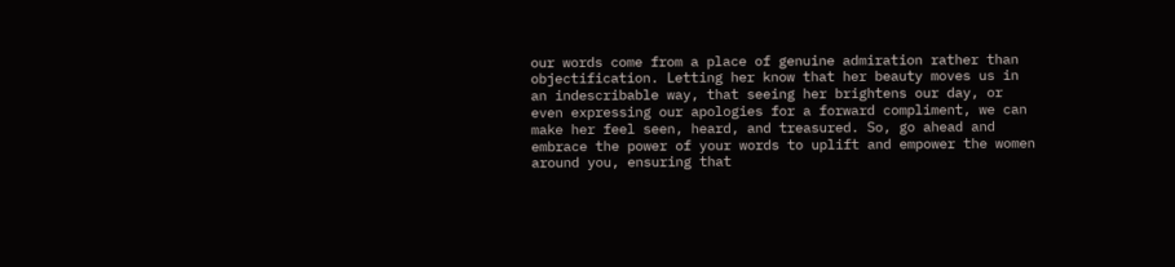our words come from a place of genuine admiration rather than objectification. Letting her know that her beauty moves us in an indescribable way, that seeing her brightens our day, or even expressing our apologies for a forward compliment, we can make her feel seen, heard, and treasured. So, go ahead and embrace the power of your words to uplift and empower the women around you, ensuring that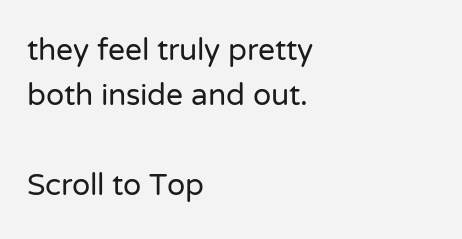they feel truly pretty both inside and out.

Scroll to Top